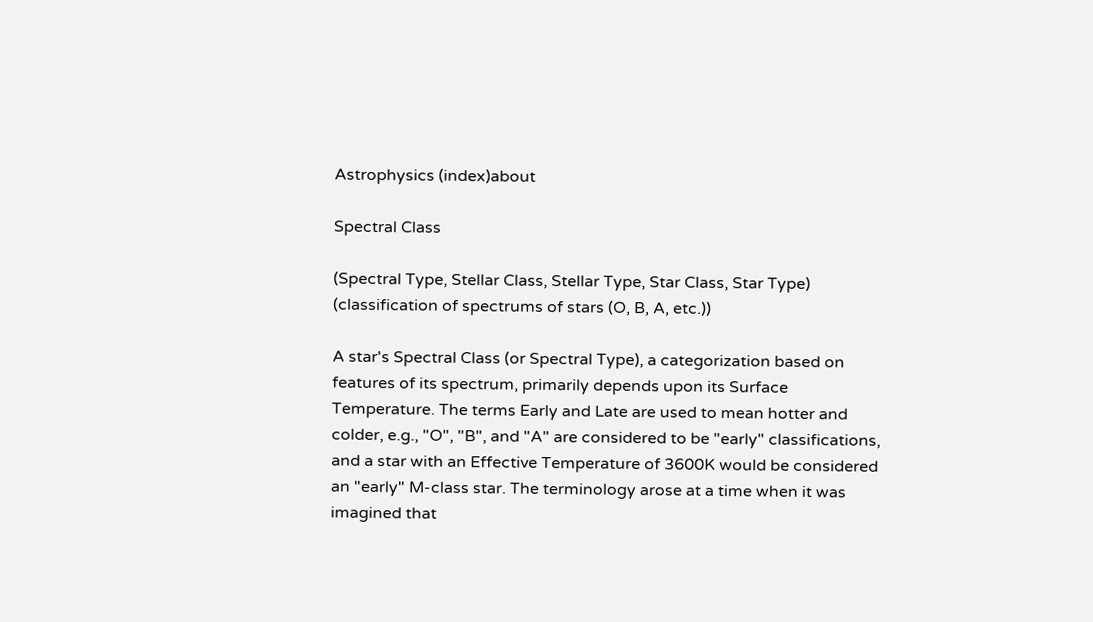Astrophysics (index)about

Spectral Class

(Spectral Type, Stellar Class, Stellar Type, Star Class, Star Type)
(classification of spectrums of stars (O, B, A, etc.))

A star's Spectral Class (or Spectral Type), a categorization based on features of its spectrum, primarily depends upon its Surface Temperature. The terms Early and Late are used to mean hotter and colder, e.g., "O", "B", and "A" are considered to be "early" classifications, and a star with an Effective Temperature of 3600K would be considered an "early" M-class star. The terminology arose at a time when it was imagined that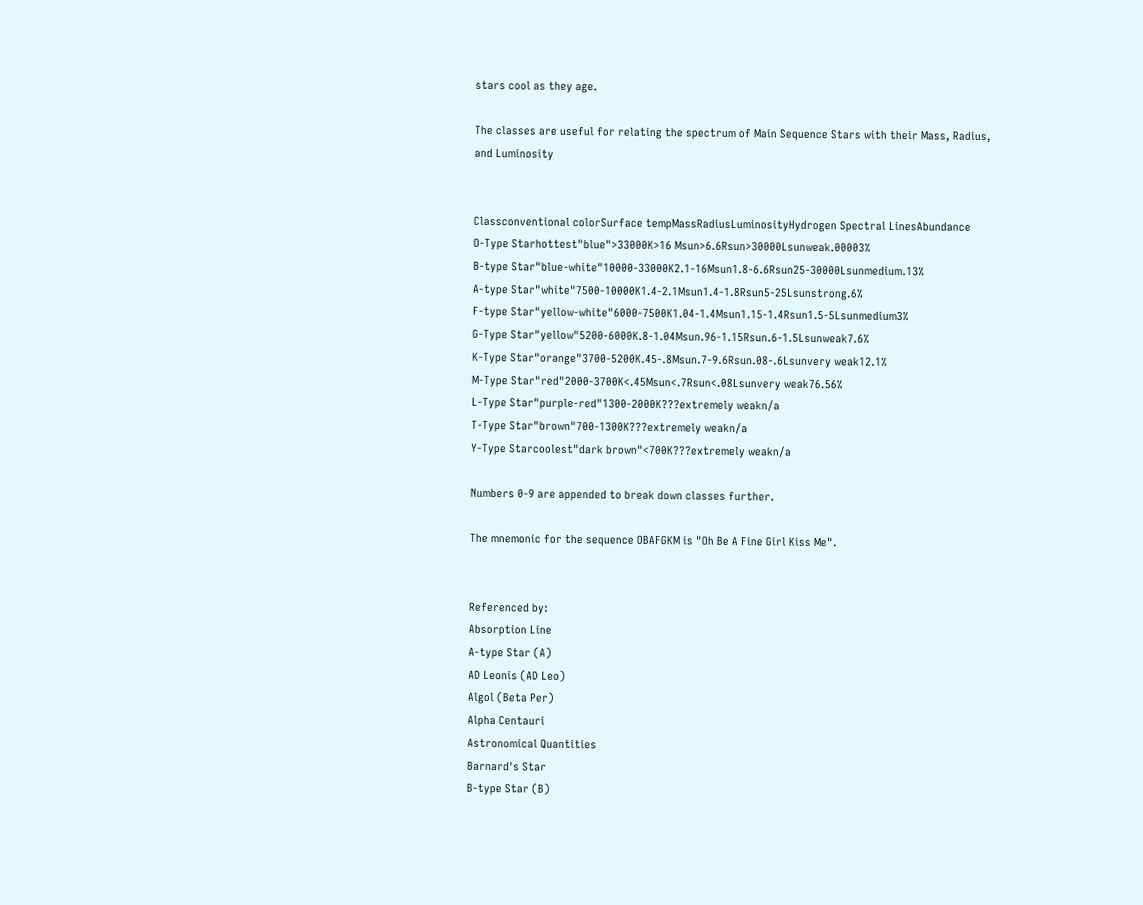stars cool as they age.

The classes are useful for relating the spectrum of Main Sequence Stars with their Mass, Radius, and Luminosity


Classconventional colorSurface tempMassRadiusLuminosityHydrogen Spectral LinesAbundance
O-Type Starhottest"blue">33000K>16 Msun>6.6Rsun>30000Lsunweak.00003%
B-type Star"blue-white"10000-33000K2.1-16Msun1.8-6.6Rsun25-30000Lsunmedium.13%
A-type Star"white"7500-10000K1.4-2.1Msun1.4-1.8Rsun5-25Lsunstrong.6%
F-type Star"yellow-white"6000-7500K1.04-1.4Msun1.15-1.4Rsun1.5-5Lsunmedium3%
G-Type Star"yellow"5200-6000K.8-1.04Msun.96-1.15Rsun.6-1.5Lsunweak7.6%
K-Type Star"orange"3700-5200K.45-.8Msun.7-9.6Rsun.08-.6Lsunvery weak12.1%
M-Type Star"red"2000-3700K<.45Msun<.7Rsun<.08Lsunvery weak76.56%
L-Type Star"purple-red"1300-2000K???extremely weakn/a
T-Type Star"brown"700-1300K???extremely weakn/a
Y-Type Starcoolest"dark brown"<700K???extremely weakn/a

Numbers 0-9 are appended to break down classes further.

The mnemonic for the sequence OBAFGKM is "Oh Be A Fine Girl Kiss Me".


Referenced by:
Absorption Line
A-type Star (A)
AD Leonis (AD Leo)
Algol (Beta Per)
Alpha Centauri
Astronomical Quantities
Barnard's Star
B-type Star (B)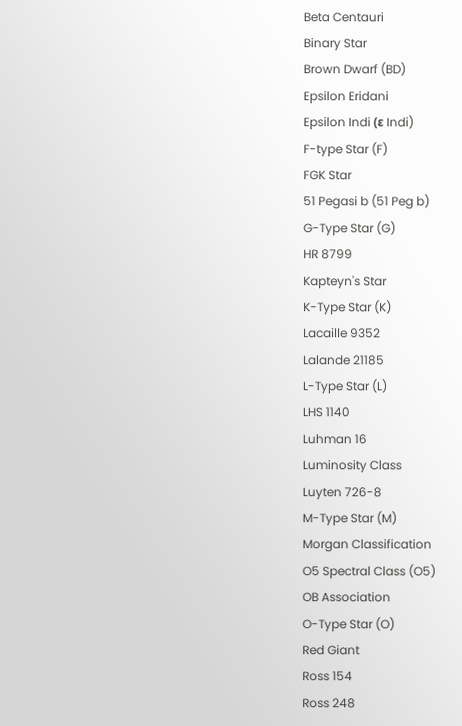Beta Centauri
Binary Star
Brown Dwarf (BD)
Epsilon Eridani
Epsilon Indi (ε Indi)
F-type Star (F)
FGK Star
51 Pegasi b (51 Peg b)
G-Type Star (G)
HR 8799
Kapteyn's Star
K-Type Star (K)
Lacaille 9352
Lalande 21185
L-Type Star (L)
LHS 1140
Luhman 16
Luminosity Class
Luyten 726-8
M-Type Star (M)
Morgan Classification
O5 Spectral Class (O5)
OB Association
O-Type Star (O)
Red Giant
Ross 154
Ross 248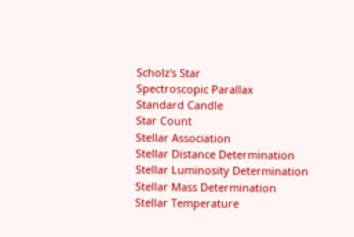Scholz's Star
Spectroscopic Parallax
Standard Candle
Star Count
Stellar Association
Stellar Distance Determination
Stellar Luminosity Determination
Stellar Mass Determination
Stellar Temperature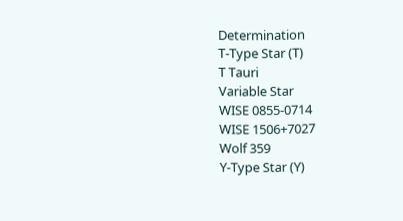Determination
T-Type Star (T)
T Tauri
Variable Star
WISE 0855-0714
WISE 1506+7027
Wolf 359
Y-Type Star (Y)